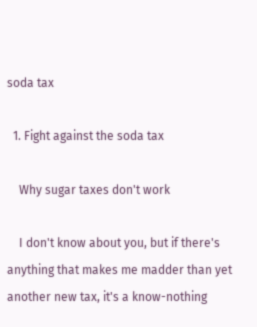soda tax

  1. Fight against the soda tax

    Why sugar taxes don't work

    I don't know about you, but if there's anything that makes me madder than yet another new tax, it's a know-nothing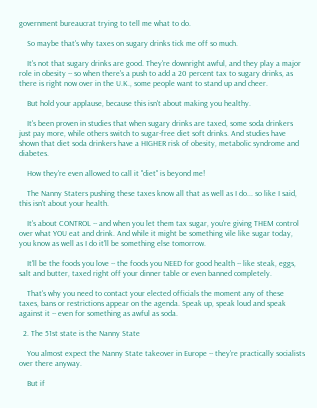government bureaucrat trying to tell me what to do.

    So maybe that's why taxes on sugary drinks tick me off so much.

    It's not that sugary drinks are good. They're downright awful, and they play a major role in obesity -- so when there's a push to add a 20 percent tax to sugary drinks, as there is right now over in the U.K., some people want to stand up and cheer.

    But hold your applause, because this isn't about making you healthy.

    It's been proven in studies that when sugary drinks are taxed, some soda drinkers just pay more, while others switch to sugar-free diet soft drinks. And studies have shown that diet soda drinkers have a HIGHER risk of obesity, metabolic syndrome and diabetes.

    How they're even allowed to call it "diet" is beyond me!

    The Nanny Staters pushing these taxes know all that as well as I do... so like I said, this isn't about your health.

    It's about CONTROL -- and when you let them tax sugar, you're giving THEM control over what YOU eat and drink. And while it might be something vile like sugar today, you know as well as I do it'll be something else tomorrow.

    It'll be the foods you love -- the foods you NEED for good health -- like steak, eggs, salt and butter, taxed right off your dinner table or even banned completely.

    That's why you need to contact your elected officials the moment any of these taxes, bans or restrictions appear on the agenda. Speak up, speak loud and speak against it -- even for something as awful as soda.

  2. The 51st state is the Nanny State

    You almost expect the Nanny State takeover in Europe -- they're practically socialists over there anyway.

    But if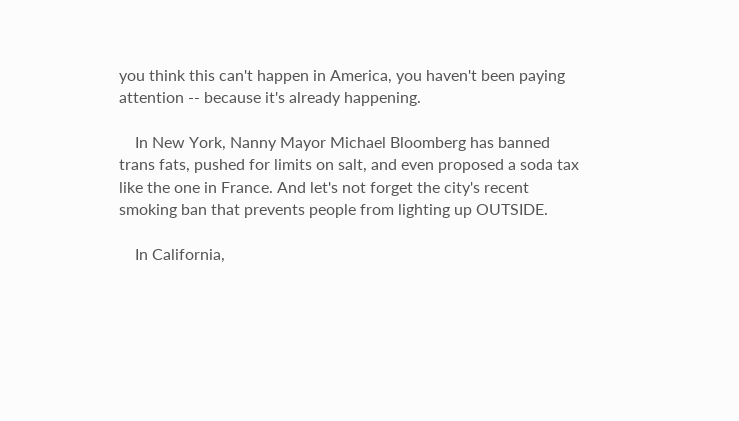you think this can't happen in America, you haven't been paying attention -- because it's already happening.

    In New York, Nanny Mayor Michael Bloomberg has banned trans fats, pushed for limits on salt, and even proposed a soda tax like the one in France. And let's not forget the city's recent smoking ban that prevents people from lighting up OUTSIDE.

    In California,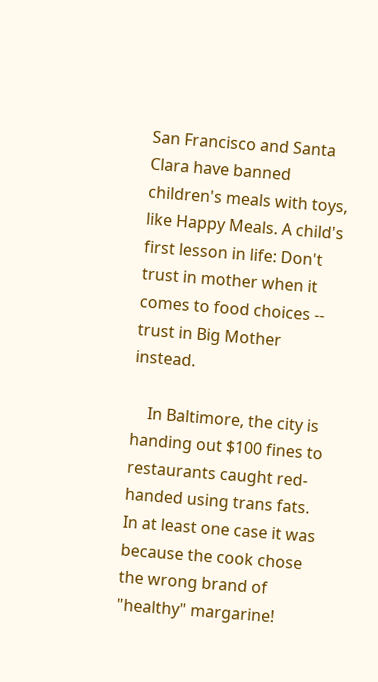San Francisco and Santa Clara have banned children's meals with toys, like Happy Meals. A child's first lesson in life: Don't trust in mother when it comes to food choices -- trust in Big Mother instead.

    In Baltimore, the city is handing out $100 fines to restaurants caught red-handed using trans fats. In at least one case it was because the cook chose the wrong brand of "healthy" margarine!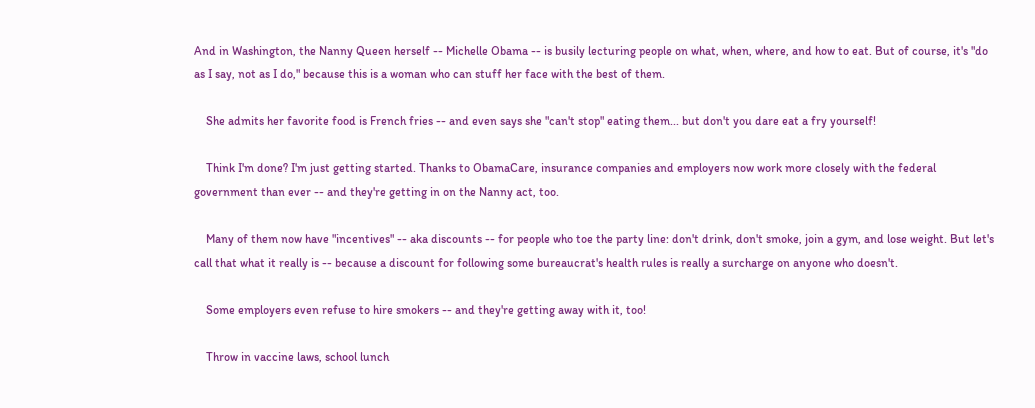And in Washington, the Nanny Queen herself -- Michelle Obama -- is busily lecturing people on what, when, where, and how to eat. But of course, it's "do as I say, not as I do," because this is a woman who can stuff her face with the best of them.

    She admits her favorite food is French fries -- and even says she "can't stop" eating them... but don't you dare eat a fry yourself!

    Think I'm done? I'm just getting started. Thanks to ObamaCare, insurance companies and employers now work more closely with the federal government than ever -- and they're getting in on the Nanny act, too.

    Many of them now have "incentives" -- aka discounts -- for people who toe the party line: don't drink, don't smoke, join a gym, and lose weight. But let's call that what it really is -- because a discount for following some bureaucrat's health rules is really a surcharge on anyone who doesn't.

    Some employers even refuse to hire smokers -- and they're getting away with it, too!

    Throw in vaccine laws, school lunch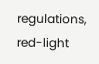regulations, red-light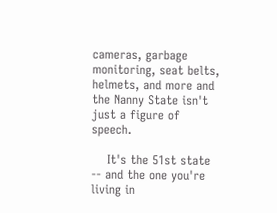cameras, garbage monitoring, seat belts, helmets, and more and the Nanny State isn't just a figure of speech.

    It's the 51st state -- and the one you're living in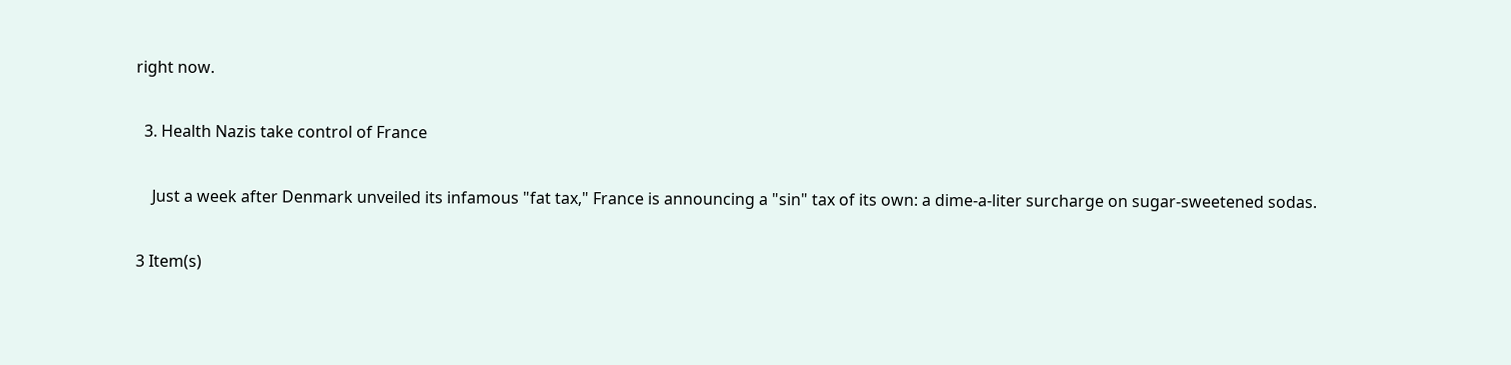right now.

  3. Health Nazis take control of France

    Just a week after Denmark unveiled its infamous "fat tax," France is announcing a "sin" tax of its own: a dime-a-liter surcharge on sugar-sweetened sodas.

3 Item(s)